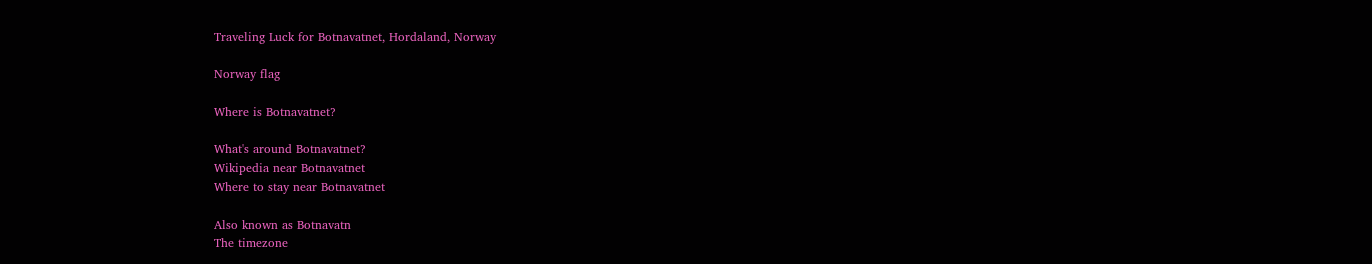Traveling Luck for Botnavatnet, Hordaland, Norway

Norway flag

Where is Botnavatnet?

What's around Botnavatnet?
Wikipedia near Botnavatnet
Where to stay near Botnavatnet

Also known as Botnavatn
The timezone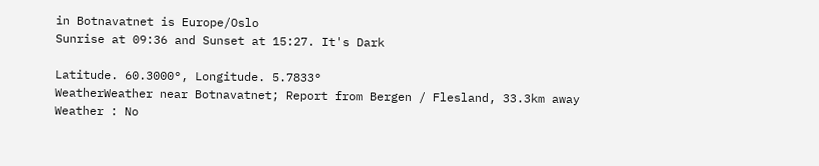in Botnavatnet is Europe/Oslo
Sunrise at 09:36 and Sunset at 15:27. It's Dark

Latitude. 60.3000°, Longitude. 5.7833°
WeatherWeather near Botnavatnet; Report from Bergen / Flesland, 33.3km away
Weather : No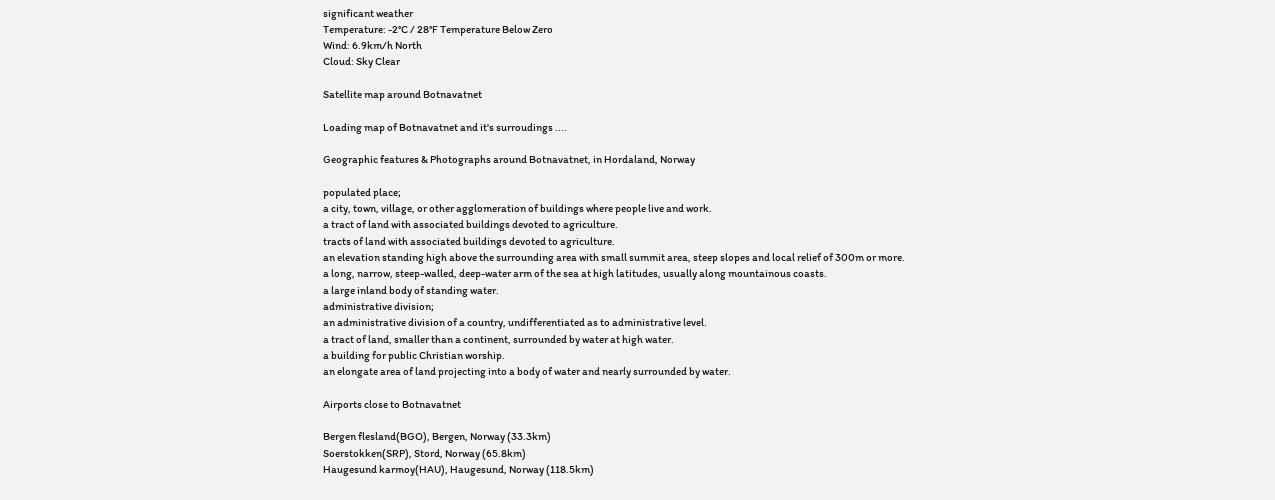significant weather
Temperature: -2°C / 28°F Temperature Below Zero
Wind: 6.9km/h North
Cloud: Sky Clear

Satellite map around Botnavatnet

Loading map of Botnavatnet and it's surroudings ....

Geographic features & Photographs around Botnavatnet, in Hordaland, Norway

populated place;
a city, town, village, or other agglomeration of buildings where people live and work.
a tract of land with associated buildings devoted to agriculture.
tracts of land with associated buildings devoted to agriculture.
an elevation standing high above the surrounding area with small summit area, steep slopes and local relief of 300m or more.
a long, narrow, steep-walled, deep-water arm of the sea at high latitudes, usually along mountainous coasts.
a large inland body of standing water.
administrative division;
an administrative division of a country, undifferentiated as to administrative level.
a tract of land, smaller than a continent, surrounded by water at high water.
a building for public Christian worship.
an elongate area of land projecting into a body of water and nearly surrounded by water.

Airports close to Botnavatnet

Bergen flesland(BGO), Bergen, Norway (33.3km)
Soerstokken(SRP), Stord, Norway (65.8km)
Haugesund karmoy(HAU), Haugesund, Norway (118.5km)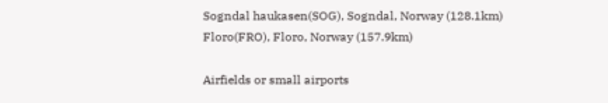Sogndal haukasen(SOG), Sogndal, Norway (128.1km)
Floro(FRO), Floro, Norway (157.9km)

Airfields or small airports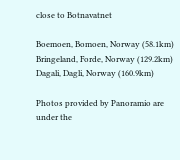close to Botnavatnet

Boemoen, Bomoen, Norway (58.1km)
Bringeland, Forde, Norway (129.2km)
Dagali, Dagli, Norway (160.9km)

Photos provided by Panoramio are under the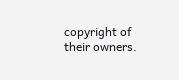copyright of their owners.